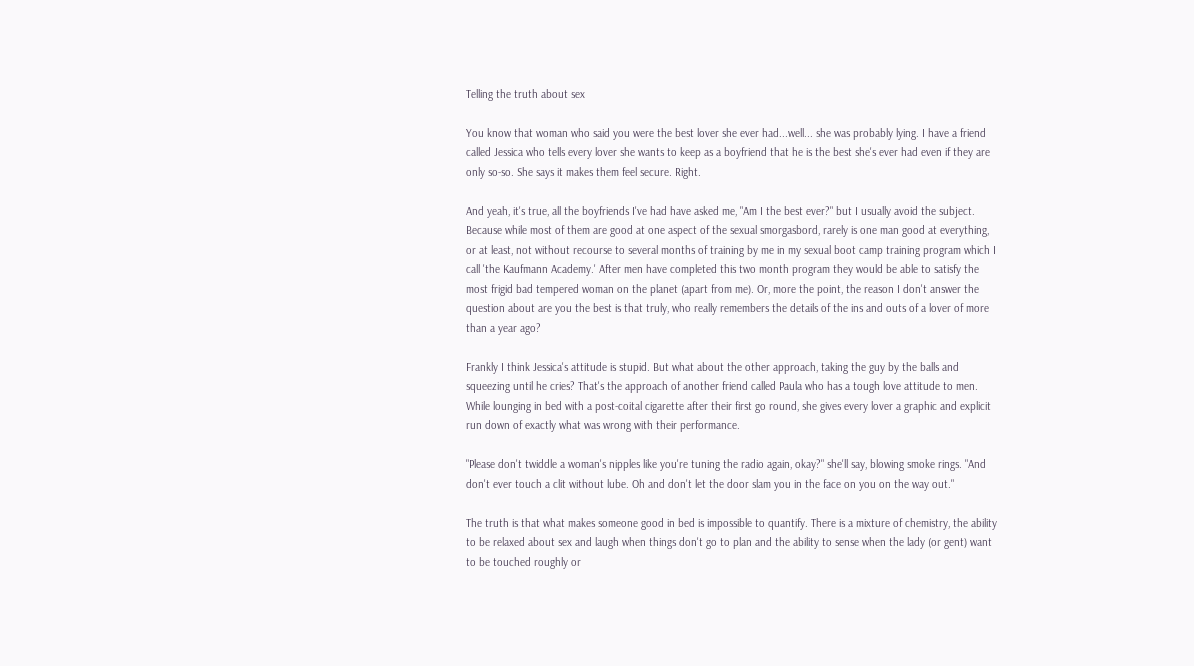Telling the truth about sex

You know that woman who said you were the best lover she ever had...well... she was probably lying. I have a friend called Jessica who tells every lover she wants to keep as a boyfriend that he is the best she's ever had even if they are only so-so. She says it makes them feel secure. Right.

And yeah, it's true, all the boyfriends I've had have asked me, "Am I the best ever?" but I usually avoid the subject. Because while most of them are good at one aspect of the sexual smorgasbord, rarely is one man good at everything, or at least, not without recourse to several months of training by me in my sexual boot camp training program which I call 'the Kaufmann Academy.' After men have completed this two month program they would be able to satisfy the most frigid bad tempered woman on the planet (apart from me). Or, more the point, the reason I don't answer the question about are you the best is that truly, who really remembers the details of the ins and outs of a lover of more than a year ago?

Frankly I think Jessica's attitude is stupid. But what about the other approach, taking the guy by the balls and squeezing until he cries? That's the approach of another friend called Paula who has a tough love attitude to men. While lounging in bed with a post-coital cigarette after their first go round, she gives every lover a graphic and explicit run down of exactly what was wrong with their performance.

"Please don't twiddle a woman's nipples like you're tuning the radio again, okay?" she'll say, blowing smoke rings. "And don't ever touch a clit without lube. Oh and don't let the door slam you in the face on you on the way out."

The truth is that what makes someone good in bed is impossible to quantify. There is a mixture of chemistry, the ability to be relaxed about sex and laugh when things don't go to plan and the ability to sense when the lady (or gent) want to be touched roughly or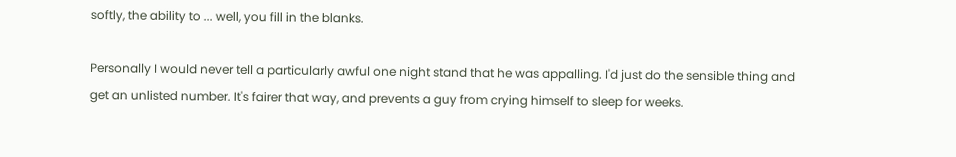softly, the ability to ... well, you fill in the blanks.

Personally I would never tell a particularly awful one night stand that he was appalling. I'd just do the sensible thing and get an unlisted number. It's fairer that way, and prevents a guy from crying himself to sleep for weeks.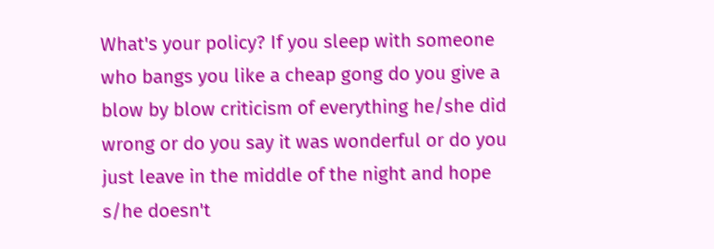What's your policy? If you sleep with someone who bangs you like a cheap gong do you give a blow by blow criticism of everything he/she did wrong or do you say it was wonderful or do you just leave in the middle of the night and hope s/he doesn't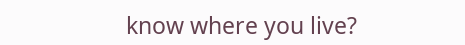know where you live?